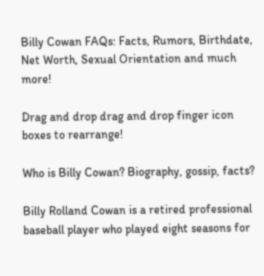Billy Cowan FAQs: Facts, Rumors, Birthdate, Net Worth, Sexual Orientation and much more!

Drag and drop drag and drop finger icon boxes to rearrange!

Who is Billy Cowan? Biography, gossip, facts?

Billy Rolland Cowan is a retired professional baseball player who played eight seasons for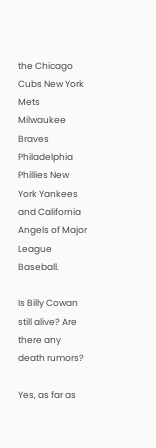the Chicago Cubs New York Mets Milwaukee Braves Philadelphia Phillies New York Yankees and California Angels of Major League Baseball.

Is Billy Cowan still alive? Are there any death rumors?

Yes, as far as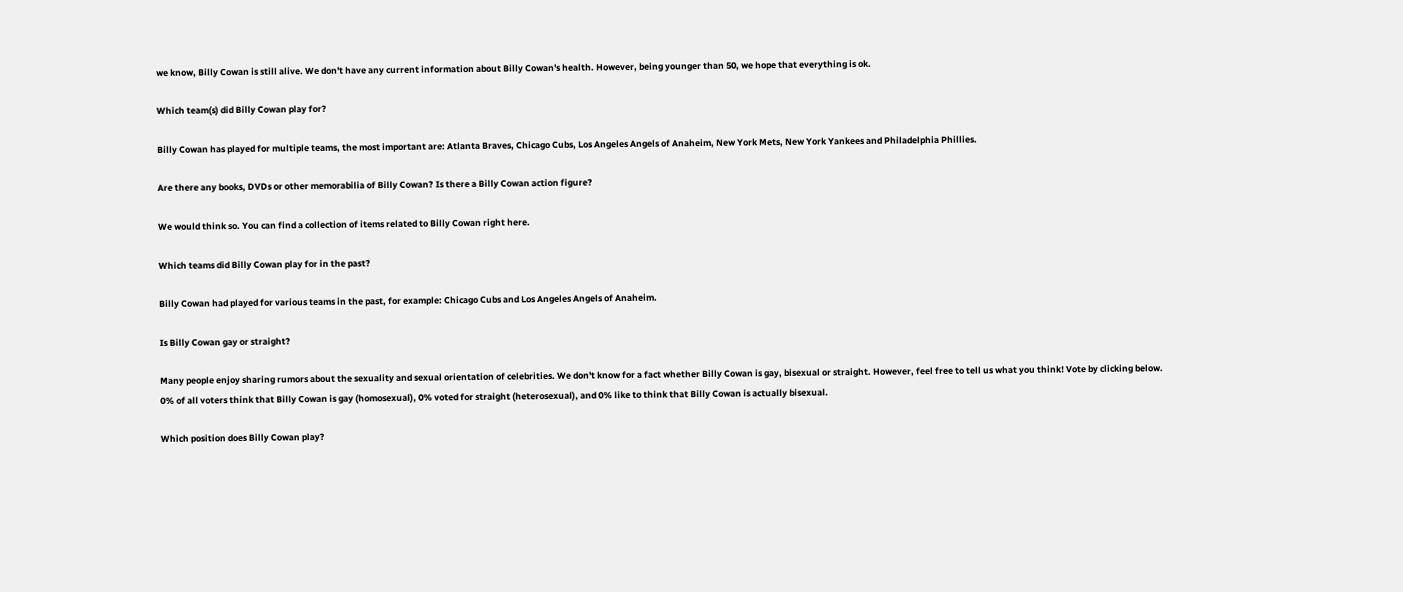we know, Billy Cowan is still alive. We don't have any current information about Billy Cowan's health. However, being younger than 50, we hope that everything is ok.

Which team(s) did Billy Cowan play for?

Billy Cowan has played for multiple teams, the most important are: Atlanta Braves, Chicago Cubs, Los Angeles Angels of Anaheim, New York Mets, New York Yankees and Philadelphia Phillies.

Are there any books, DVDs or other memorabilia of Billy Cowan? Is there a Billy Cowan action figure?

We would think so. You can find a collection of items related to Billy Cowan right here.

Which teams did Billy Cowan play for in the past?

Billy Cowan had played for various teams in the past, for example: Chicago Cubs and Los Angeles Angels of Anaheim.

Is Billy Cowan gay or straight?

Many people enjoy sharing rumors about the sexuality and sexual orientation of celebrities. We don't know for a fact whether Billy Cowan is gay, bisexual or straight. However, feel free to tell us what you think! Vote by clicking below.
0% of all voters think that Billy Cowan is gay (homosexual), 0% voted for straight (heterosexual), and 0% like to think that Billy Cowan is actually bisexual.

Which position does Billy Cowan play?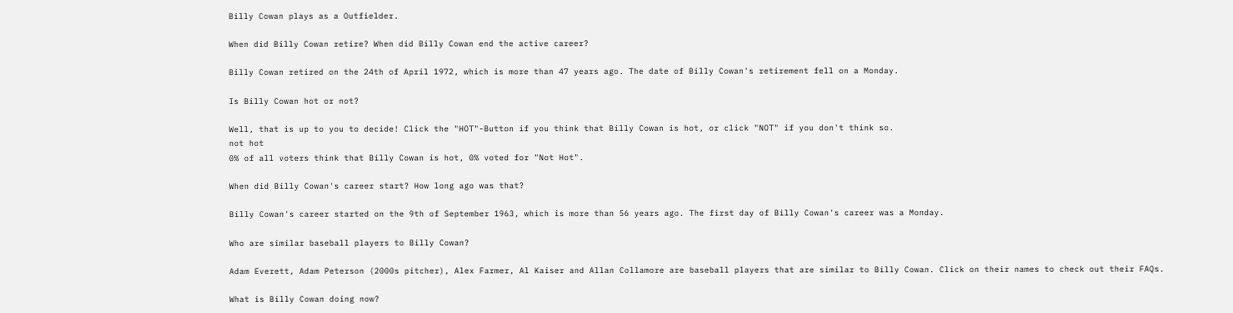Billy Cowan plays as a Outfielder.

When did Billy Cowan retire? When did Billy Cowan end the active career?

Billy Cowan retired on the 24th of April 1972, which is more than 47 years ago. The date of Billy Cowan's retirement fell on a Monday.

Is Billy Cowan hot or not?

Well, that is up to you to decide! Click the "HOT"-Button if you think that Billy Cowan is hot, or click "NOT" if you don't think so.
not hot
0% of all voters think that Billy Cowan is hot, 0% voted for "Not Hot".

When did Billy Cowan's career start? How long ago was that?

Billy Cowan's career started on the 9th of September 1963, which is more than 56 years ago. The first day of Billy Cowan's career was a Monday.

Who are similar baseball players to Billy Cowan?

Adam Everett, Adam Peterson (2000s pitcher), Alex Farmer, Al Kaiser and Allan Collamore are baseball players that are similar to Billy Cowan. Click on their names to check out their FAQs.

What is Billy Cowan doing now?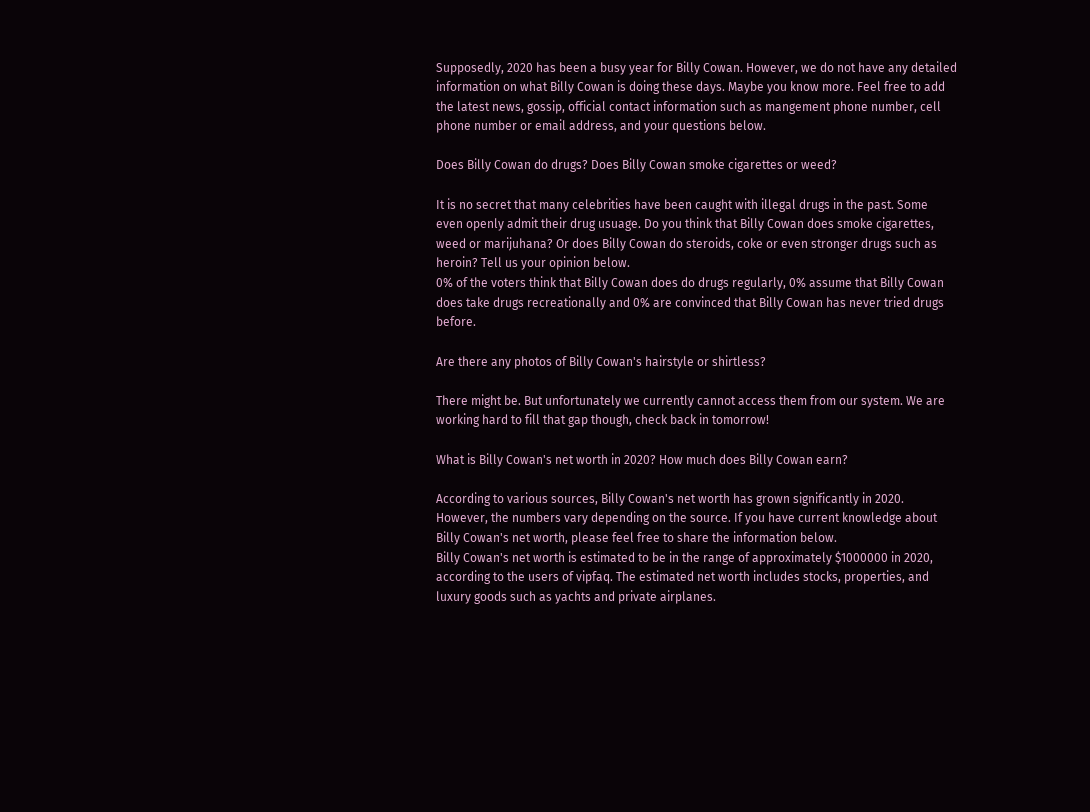Supposedly, 2020 has been a busy year for Billy Cowan. However, we do not have any detailed information on what Billy Cowan is doing these days. Maybe you know more. Feel free to add the latest news, gossip, official contact information such as mangement phone number, cell phone number or email address, and your questions below.

Does Billy Cowan do drugs? Does Billy Cowan smoke cigarettes or weed?

It is no secret that many celebrities have been caught with illegal drugs in the past. Some even openly admit their drug usuage. Do you think that Billy Cowan does smoke cigarettes, weed or marijuhana? Or does Billy Cowan do steroids, coke or even stronger drugs such as heroin? Tell us your opinion below.
0% of the voters think that Billy Cowan does do drugs regularly, 0% assume that Billy Cowan does take drugs recreationally and 0% are convinced that Billy Cowan has never tried drugs before.

Are there any photos of Billy Cowan's hairstyle or shirtless?

There might be. But unfortunately we currently cannot access them from our system. We are working hard to fill that gap though, check back in tomorrow!

What is Billy Cowan's net worth in 2020? How much does Billy Cowan earn?

According to various sources, Billy Cowan's net worth has grown significantly in 2020. However, the numbers vary depending on the source. If you have current knowledge about Billy Cowan's net worth, please feel free to share the information below.
Billy Cowan's net worth is estimated to be in the range of approximately $1000000 in 2020, according to the users of vipfaq. The estimated net worth includes stocks, properties, and luxury goods such as yachts and private airplanes.